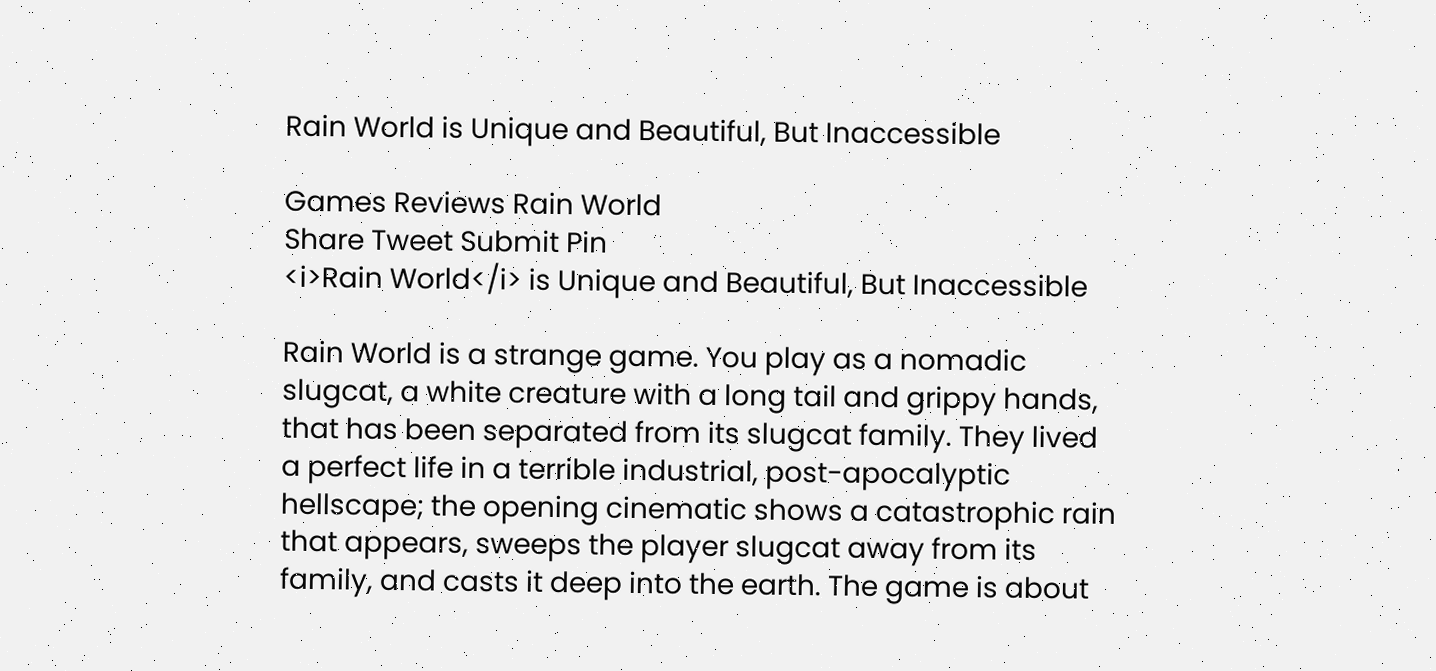Rain World is Unique and Beautiful, But Inaccessible

Games Reviews Rain World
Share Tweet Submit Pin
<i>Rain World</i> is Unique and Beautiful, But Inaccessible

Rain World is a strange game. You play as a nomadic slugcat, a white creature with a long tail and grippy hands, that has been separated from its slugcat family. They lived a perfect life in a terrible industrial, post-apocalyptic hellscape; the opening cinematic shows a catastrophic rain that appears, sweeps the player slugcat away from its family, and casts it deep into the earth. The game is about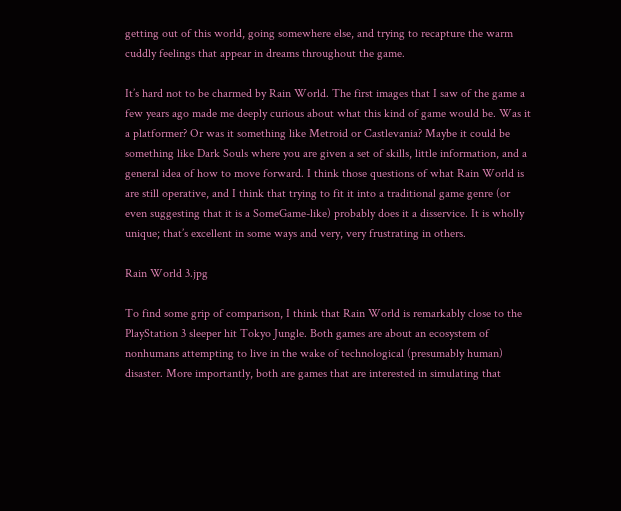getting out of this world, going somewhere else, and trying to recapture the warm cuddly feelings that appear in dreams throughout the game.

It’s hard not to be charmed by Rain World. The first images that I saw of the game a few years ago made me deeply curious about what this kind of game would be. Was it a platformer? Or was it something like Metroid or Castlevania? Maybe it could be something like Dark Souls where you are given a set of skills, little information, and a general idea of how to move forward. I think those questions of what Rain World is are still operative, and I think that trying to fit it into a traditional game genre (or even suggesting that it is a SomeGame-like) probably does it a disservice. It is wholly unique; that’s excellent in some ways and very, very frustrating in others.

Rain World 3.jpg

To find some grip of comparison, I think that Rain World is remarkably close to the PlayStation 3 sleeper hit Tokyo Jungle. Both games are about an ecosystem of nonhumans attempting to live in the wake of technological (presumably human) disaster. More importantly, both are games that are interested in simulating that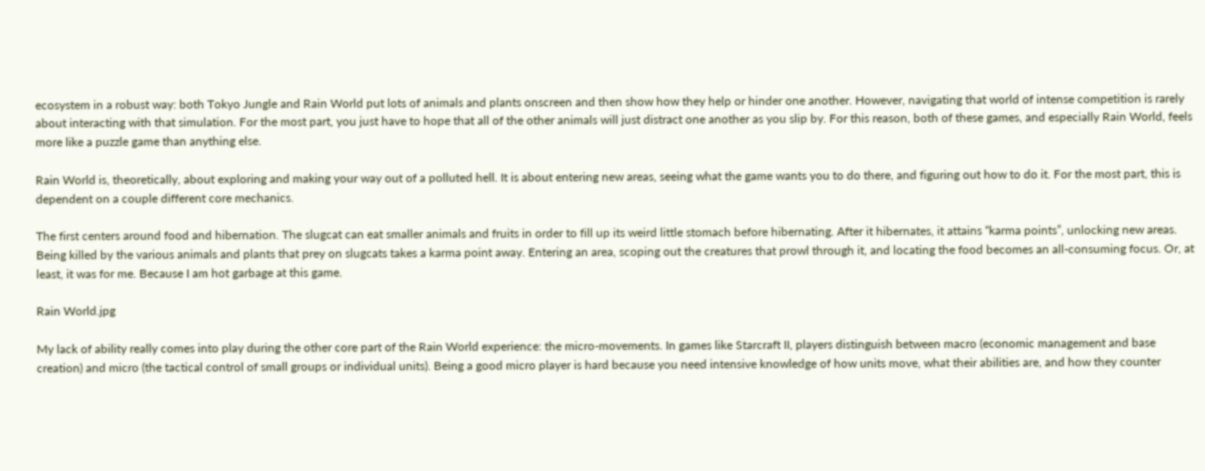ecosystem in a robust way: both Tokyo Jungle and Rain World put lots of animals and plants onscreen and then show how they help or hinder one another. However, navigating that world of intense competition is rarely about interacting with that simulation. For the most part, you just have to hope that all of the other animals will just distract one another as you slip by. For this reason, both of these games, and especially Rain World, feels more like a puzzle game than anything else.

Rain World is, theoretically, about exploring and making your way out of a polluted hell. It is about entering new areas, seeing what the game wants you to do there, and figuring out how to do it. For the most part, this is dependent on a couple different core mechanics.

The first centers around food and hibernation. The slugcat can eat smaller animals and fruits in order to fill up its weird little stomach before hibernating. After it hibernates, it attains “karma points”, unlocking new areas. Being killed by the various animals and plants that prey on slugcats takes a karma point away. Entering an area, scoping out the creatures that prowl through it, and locating the food becomes an all-consuming focus. Or, at least, it was for me. Because I am hot garbage at this game.

Rain World.jpg

My lack of ability really comes into play during the other core part of the Rain World experience: the micro-movements. In games like Starcraft II, players distinguish between macro (economic management and base creation) and micro (the tactical control of small groups or individual units). Being a good micro player is hard because you need intensive knowledge of how units move, what their abilities are, and how they counter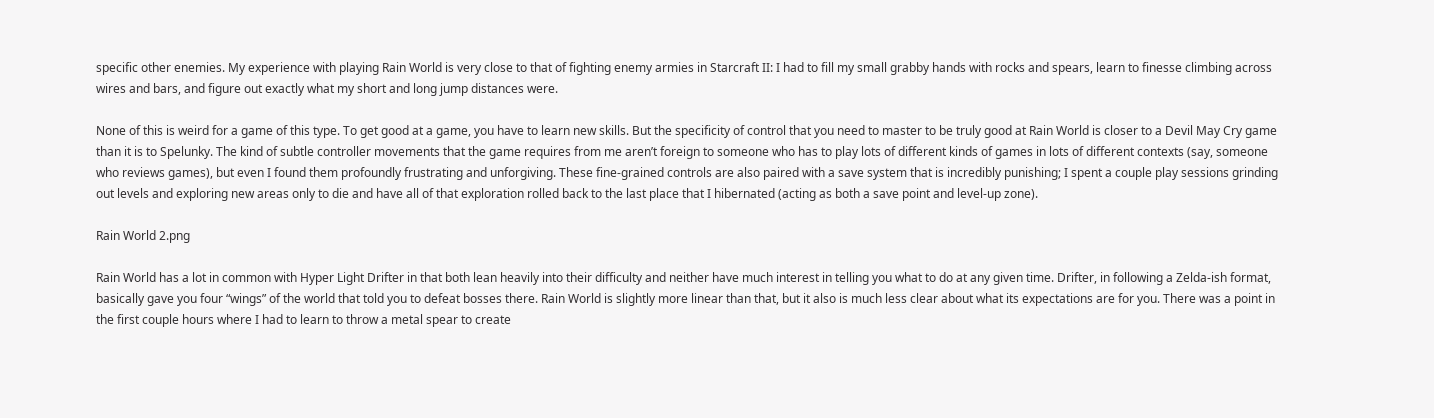specific other enemies. My experience with playing Rain World is very close to that of fighting enemy armies in Starcraft II: I had to fill my small grabby hands with rocks and spears, learn to finesse climbing across wires and bars, and figure out exactly what my short and long jump distances were.

None of this is weird for a game of this type. To get good at a game, you have to learn new skills. But the specificity of control that you need to master to be truly good at Rain World is closer to a Devil May Cry game than it is to Spelunky. The kind of subtle controller movements that the game requires from me aren’t foreign to someone who has to play lots of different kinds of games in lots of different contexts (say, someone who reviews games), but even I found them profoundly frustrating and unforgiving. These fine-grained controls are also paired with a save system that is incredibly punishing; I spent a couple play sessions grinding out levels and exploring new areas only to die and have all of that exploration rolled back to the last place that I hibernated (acting as both a save point and level-up zone).

Rain World 2.png

Rain World has a lot in common with Hyper Light Drifter in that both lean heavily into their difficulty and neither have much interest in telling you what to do at any given time. Drifter, in following a Zelda-ish format, basically gave you four “wings” of the world that told you to defeat bosses there. Rain World is slightly more linear than that, but it also is much less clear about what its expectations are for you. There was a point in the first couple hours where I had to learn to throw a metal spear to create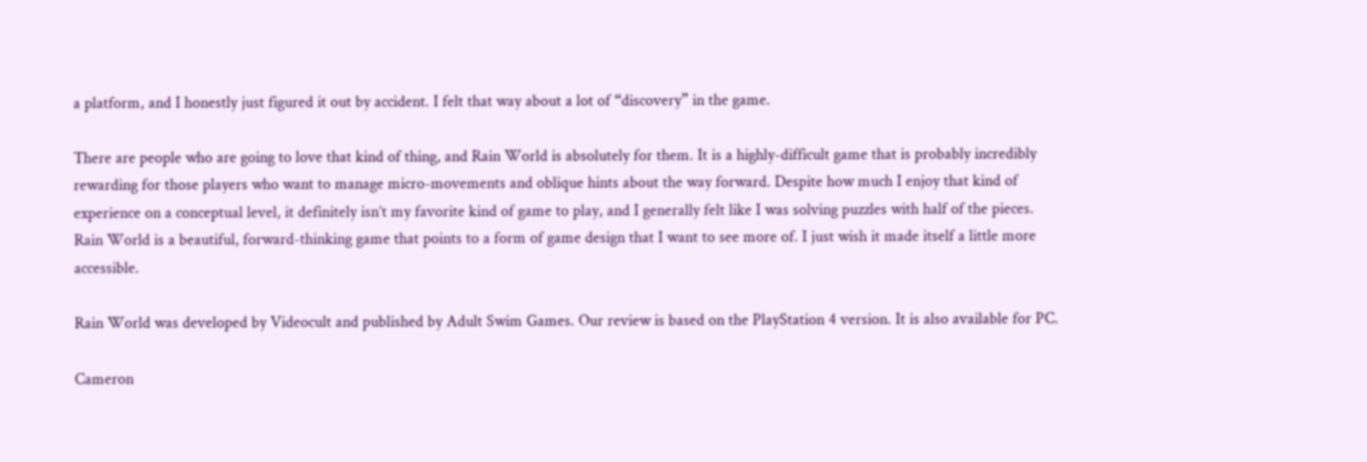a platform, and I honestly just figured it out by accident. I felt that way about a lot of “discovery” in the game.

There are people who are going to love that kind of thing, and Rain World is absolutely for them. It is a highly-difficult game that is probably incredibly rewarding for those players who want to manage micro-movements and oblique hints about the way forward. Despite how much I enjoy that kind of experience on a conceptual level, it definitely isn’t my favorite kind of game to play, and I generally felt like I was solving puzzles with half of the pieces. Rain World is a beautiful, forward-thinking game that points to a form of game design that I want to see more of. I just wish it made itself a little more accessible.

Rain World was developed by Videocult and published by Adult Swim Games. Our review is based on the PlayStation 4 version. It is also available for PC.

Cameron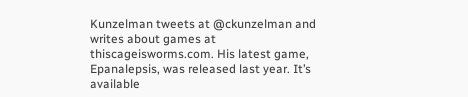Kunzelman tweets at @ckunzelman and writes about games at thiscageisworms.com. His latest game, Epanalepsis, was released last year. It’s available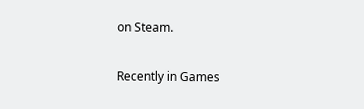on Steam.

Recently in Games